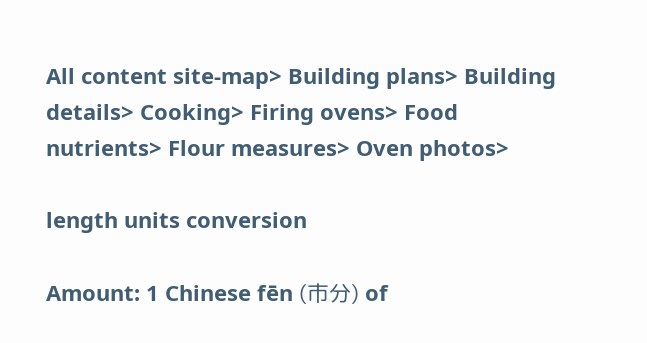All content site-map> Building plans> Building details> Cooking> Firing ovens> Food nutrients> Flour measures> Oven photos>

length units conversion

Amount: 1 Chinese fēn (市分) of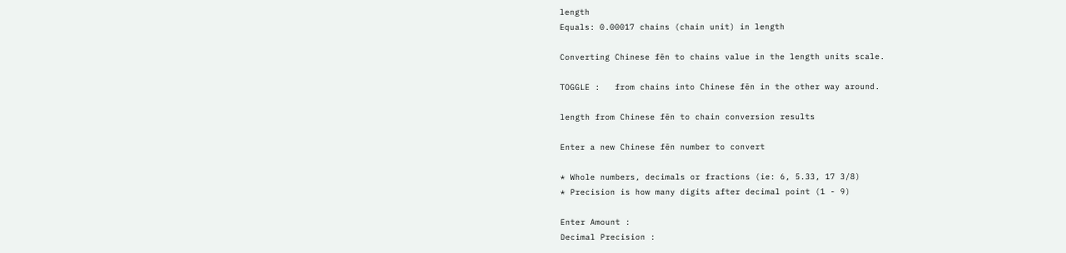length
Equals: 0.00017 chains (chain unit) in length

Converting Chinese fēn to chains value in the length units scale.

TOGGLE :   from chains into Chinese fēn in the other way around.

length from Chinese fēn to chain conversion results

Enter a new Chinese fēn number to convert

* Whole numbers, decimals or fractions (ie: 6, 5.33, 17 3/8)
* Precision is how many digits after decimal point (1 - 9)

Enter Amount :
Decimal Precision :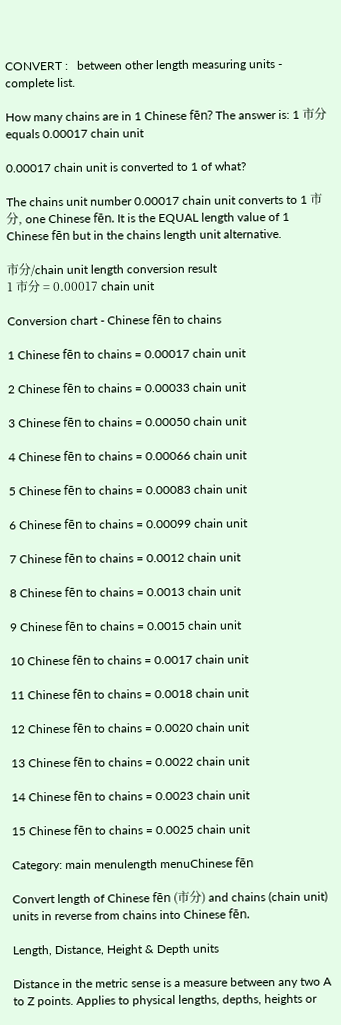CONVERT :   between other length measuring units - complete list.

How many chains are in 1 Chinese fēn? The answer is: 1 市分 equals 0.00017 chain unit

0.00017 chain unit is converted to 1 of what?

The chains unit number 0.00017 chain unit converts to 1 市分, one Chinese fēn. It is the EQUAL length value of 1 Chinese fēn but in the chains length unit alternative.

市分/chain unit length conversion result
1 市分 = 0.00017 chain unit

Conversion chart - Chinese fēn to chains

1 Chinese fēn to chains = 0.00017 chain unit

2 Chinese fēn to chains = 0.00033 chain unit

3 Chinese fēn to chains = 0.00050 chain unit

4 Chinese fēn to chains = 0.00066 chain unit

5 Chinese fēn to chains = 0.00083 chain unit

6 Chinese fēn to chains = 0.00099 chain unit

7 Chinese fēn to chains = 0.0012 chain unit

8 Chinese fēn to chains = 0.0013 chain unit

9 Chinese fēn to chains = 0.0015 chain unit

10 Chinese fēn to chains = 0.0017 chain unit

11 Chinese fēn to chains = 0.0018 chain unit

12 Chinese fēn to chains = 0.0020 chain unit

13 Chinese fēn to chains = 0.0022 chain unit

14 Chinese fēn to chains = 0.0023 chain unit

15 Chinese fēn to chains = 0.0025 chain unit

Category: main menulength menuChinese fēn

Convert length of Chinese fēn (市分) and chains (chain unit) units in reverse from chains into Chinese fēn.

Length, Distance, Height & Depth units

Distance in the metric sense is a measure between any two A to Z points. Applies to physical lengths, depths, heights or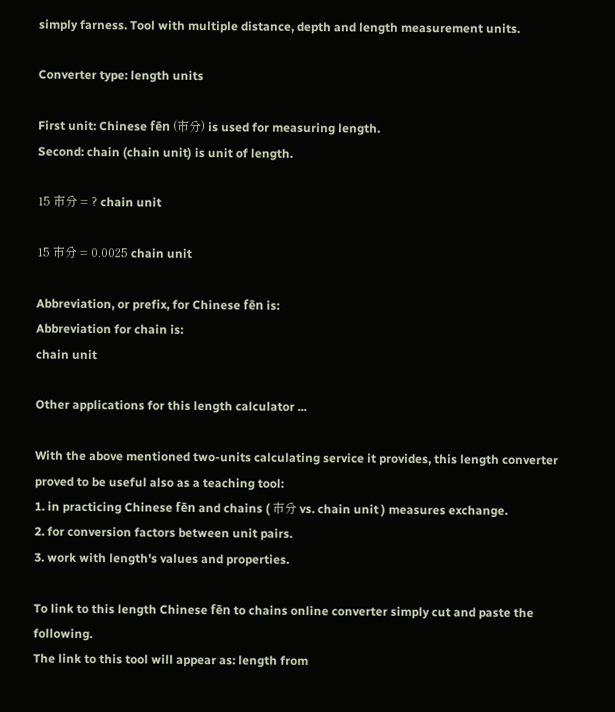simply farness. Tool with multiple distance, depth and length measurement units.

Converter type: length units

First unit: Chinese fēn (市分) is used for measuring length.
Second: chain (chain unit) is unit of length.

15 市分 = ? chain unit

15 市分 = 0.0025 chain unit

Abbreviation, or prefix, for Chinese fēn is:
Abbreviation for chain is:
chain unit

Other applications for this length calculator ...

With the above mentioned two-units calculating service it provides, this length converter proved to be useful also as a teaching tool:
1. in practicing Chinese fēn and chains ( 市分 vs. chain unit ) measures exchange.
2. for conversion factors between unit pairs.
3. work with length's values and properties.

To link to this length Chinese fēn to chains online converter simply cut and paste the following.
The link to this tool will appear as: length from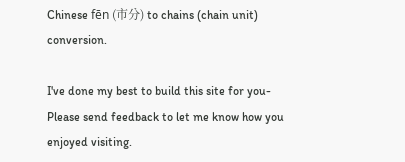Chinese fēn (市分) to chains (chain unit) conversion.

I've done my best to build this site for you- Please send feedback to let me know how you enjoyed visiting.